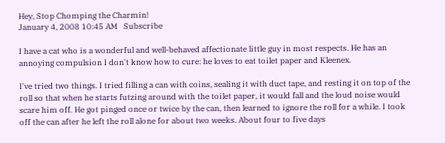Hey, Stop Chomping the Charmin!
January 4, 2008 10:45 AM   Subscribe

I have a cat who is a wonderful and well-behaved affectionate little guy in most respects. He has an annoying compulsion I don't know how to cure: he loves to eat toilet paper and Kleenex.

I've tried two things. I tried filling a can with coins, sealing it with duct tape, and resting it on top of the roll so that when he starts futzing around with the toilet paper, it would fall and the loud noise would scare him off. He got pinged once or twice by the can, then learned to ignore the roll for a while. I took off the can after he left the roll alone for about two weeks. About four to five days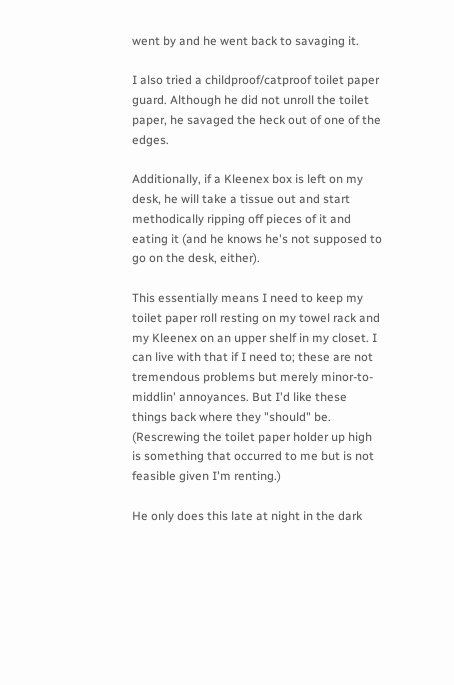went by and he went back to savaging it.

I also tried a childproof/catproof toilet paper guard. Although he did not unroll the toilet paper, he savaged the heck out of one of the edges.

Additionally, if a Kleenex box is left on my desk, he will take a tissue out and start methodically ripping off pieces of it and eating it (and he knows he's not supposed to go on the desk, either).

This essentially means I need to keep my toilet paper roll resting on my towel rack and my Kleenex on an upper shelf in my closet. I can live with that if I need to; these are not tremendous problems but merely minor-to-middlin' annoyances. But I'd like these things back where they "should" be. (Rescrewing the toilet paper holder up high is something that occurred to me but is not feasible given I'm renting.)

He only does this late at night in the dark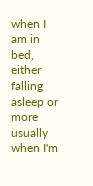when I am in bed, either falling asleep or more usually when I'm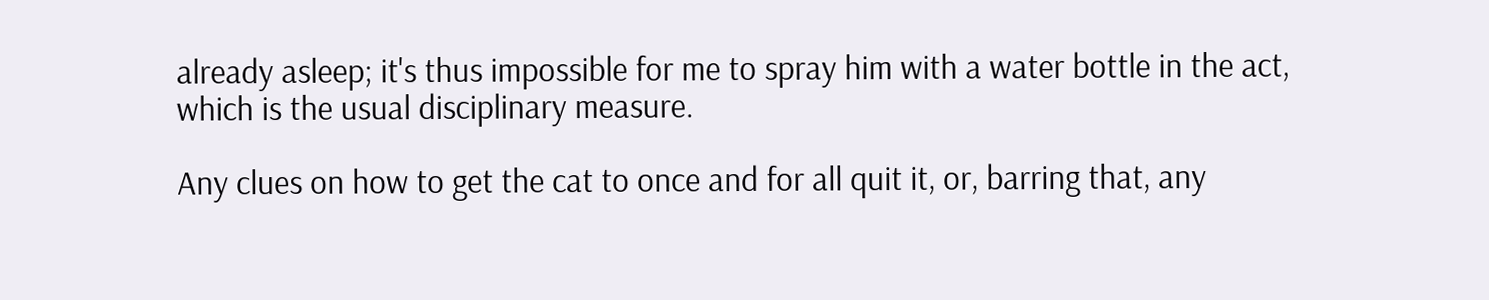already asleep; it's thus impossible for me to spray him with a water bottle in the act, which is the usual disciplinary measure.

Any clues on how to get the cat to once and for all quit it, or, barring that, any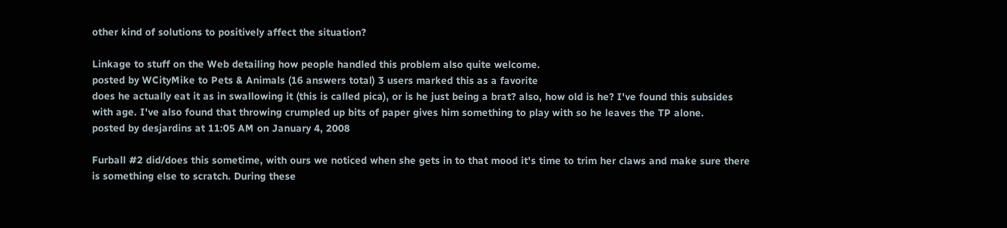other kind of solutions to positively affect the situation?

Linkage to stuff on the Web detailing how people handled this problem also quite welcome.
posted by WCityMike to Pets & Animals (16 answers total) 3 users marked this as a favorite
does he actually eat it as in swallowing it (this is called pica), or is he just being a brat? also, how old is he? I've found this subsides with age. I've also found that throwing crumpled up bits of paper gives him something to play with so he leaves the TP alone.
posted by desjardins at 11:05 AM on January 4, 2008

Furball #2 did/does this sometime, with ours we noticed when she gets in to that mood it's time to trim her claws and make sure there is something else to scratch. During these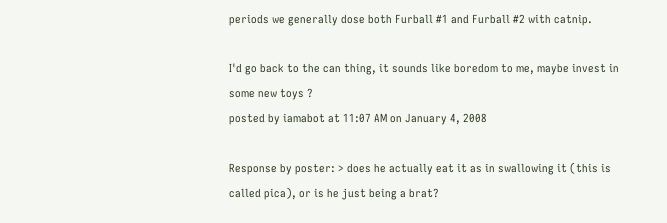periods we generally dose both Furball #1 and Furball #2 with catnip.

I'd go back to the can thing, it sounds like boredom to me, maybe invest in some new toys ?
posted by iamabot at 11:07 AM on January 4, 2008

Response by poster: > does he actually eat it as in swallowing it (this is called pica), or is he just being a brat?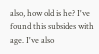also, how old is he? I've found this subsides with age. I've also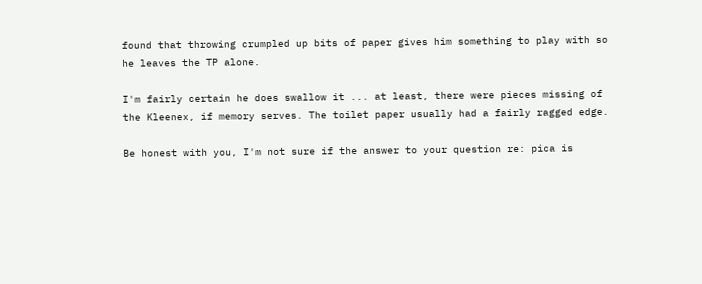found that throwing crumpled up bits of paper gives him something to play with so he leaves the TP alone.

I'm fairly certain he does swallow it ... at least, there were pieces missing of the Kleenex, if memory serves. The toilet paper usually had a fairly ragged edge.

Be honest with you, I'm not sure if the answer to your question re: pica is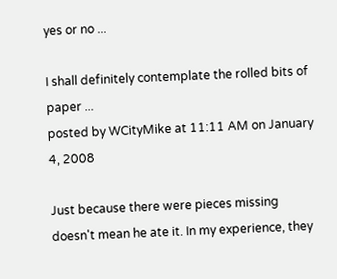yes or no ...

I shall definitely contemplate the rolled bits of paper ...
posted by WCityMike at 11:11 AM on January 4, 2008

Just because there were pieces missing doesn't mean he ate it. In my experience, they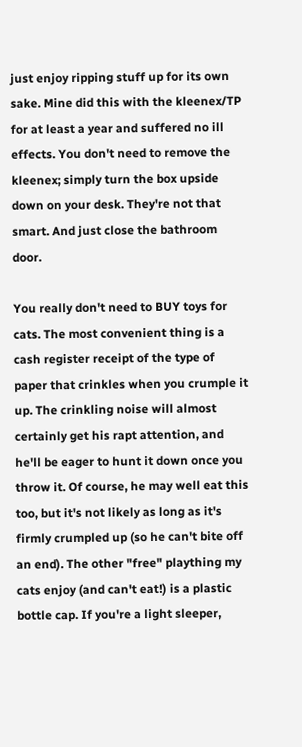just enjoy ripping stuff up for its own sake. Mine did this with the kleenex/TP for at least a year and suffered no ill effects. You don't need to remove the kleenex; simply turn the box upside down on your desk. They're not that smart. And just close the bathroom door.

You really don't need to BUY toys for cats. The most convenient thing is a cash register receipt of the type of paper that crinkles when you crumple it up. The crinkling noise will almost certainly get his rapt attention, and he'll be eager to hunt it down once you throw it. Of course, he may well eat this too, but it's not likely as long as it's firmly crumpled up (so he can't bite off an end). The other "free" plaything my cats enjoy (and can't eat!) is a plastic bottle cap. If you're a light sleeper,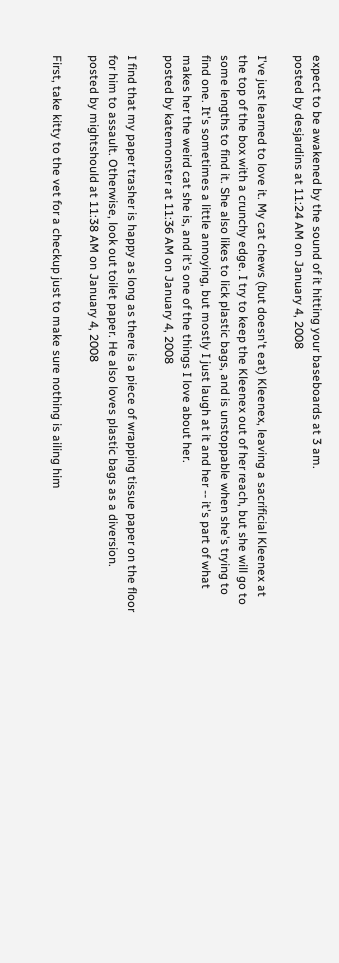expect to be awakened by the sound of it hitting your baseboards at 3 am.
posted by desjardins at 11:24 AM on January 4, 2008

I've just learned to love it. My cat chews (but doesn't eat) Kleenex, leaving a sacrificial Kleenex at the top of the box with a crunchy edge. I try to keep the Kleenex out of her reach, but she will go to some lengths to find it. She also likes to lick plastic bags, and is unstoppable when she's trying to find one. It's sometimes a little annoying, but mostly I just laugh at it and her -- it's part of what makes her the weird cat she is, and it's one of the things I love about her.
posted by katemonster at 11:36 AM on January 4, 2008

I find that my paper trasher is happy as long as there is a piece of wrapping tissue paper on the floor for him to assault. Otherwise, look out toilet paper. He also loves plastic bags as a diversion.
posted by mightshould at 11:38 AM on January 4, 2008

First, take kitty to the vet for a checkup just to make sure nothing is ailing him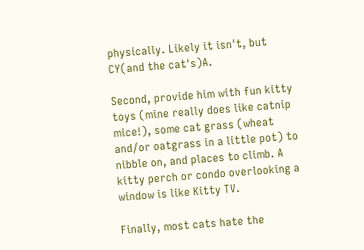physically. Likely it isn't, but CY(and the cat's)A.

Second, provide him with fun kitty toys (mine really does like catnip mice!), some cat grass (wheat and/or oatgrass in a little pot) to nibble on, and places to climb. A kitty perch or condo overlooking a window is like Kitty TV.

Finally, most cats hate the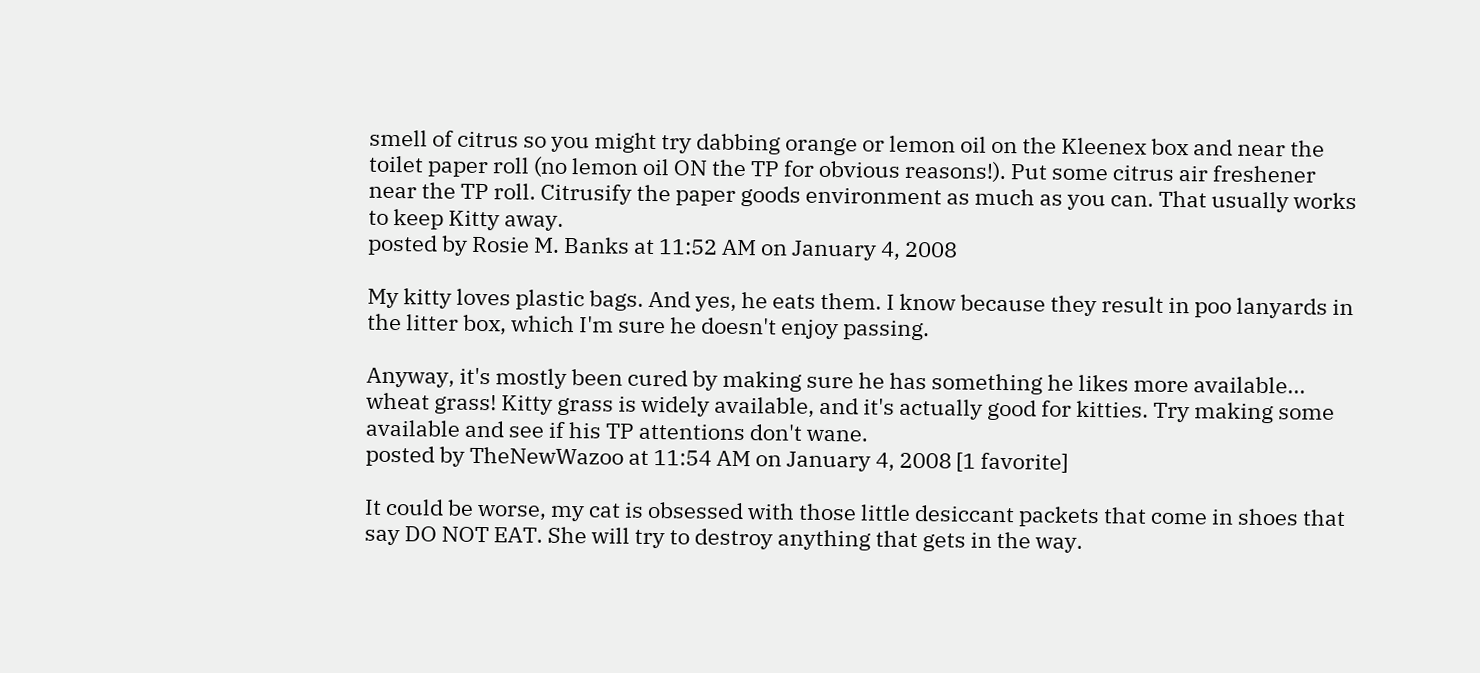smell of citrus so you might try dabbing orange or lemon oil on the Kleenex box and near the toilet paper roll (no lemon oil ON the TP for obvious reasons!). Put some citrus air freshener near the TP roll. Citrusify the paper goods environment as much as you can. That usually works to keep Kitty away.
posted by Rosie M. Banks at 11:52 AM on January 4, 2008

My kitty loves plastic bags. And yes, he eats them. I know because they result in poo lanyards in the litter box, which I'm sure he doesn't enjoy passing.

Anyway, it's mostly been cured by making sure he has something he likes more available... wheat grass! Kitty grass is widely available, and it's actually good for kitties. Try making some available and see if his TP attentions don't wane.
posted by TheNewWazoo at 11:54 AM on January 4, 2008 [1 favorite]

It could be worse, my cat is obsessed with those little desiccant packets that come in shoes that say DO NOT EAT. She will try to destroy anything that gets in the way.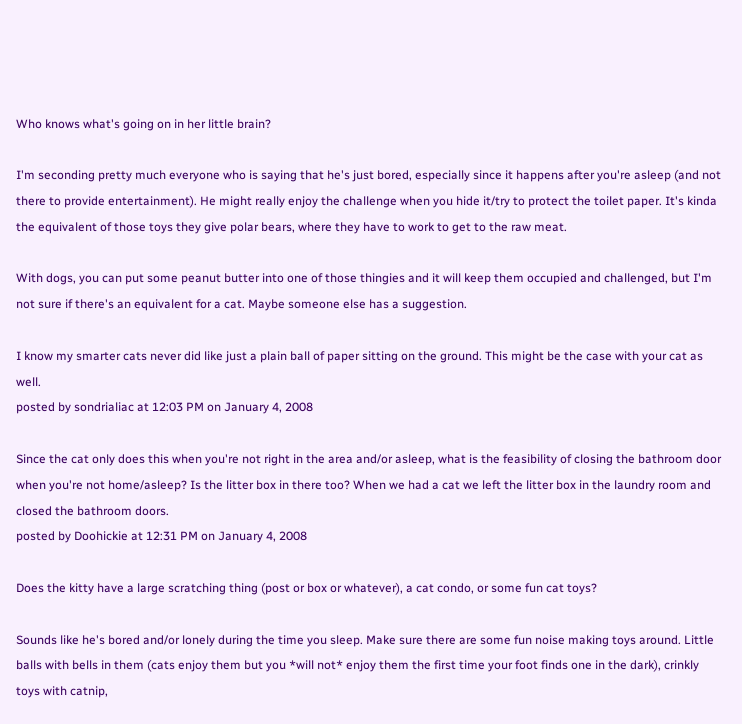Who knows what's going on in her little brain?

I'm seconding pretty much everyone who is saying that he's just bored, especially since it happens after you're asleep (and not there to provide entertainment). He might really enjoy the challenge when you hide it/try to protect the toilet paper. It's kinda the equivalent of those toys they give polar bears, where they have to work to get to the raw meat.

With dogs, you can put some peanut butter into one of those thingies and it will keep them occupied and challenged, but I'm not sure if there's an equivalent for a cat. Maybe someone else has a suggestion.

I know my smarter cats never did like just a plain ball of paper sitting on the ground. This might be the case with your cat as well.
posted by sondrialiac at 12:03 PM on January 4, 2008

Since the cat only does this when you're not right in the area and/or asleep, what is the feasibility of closing the bathroom door when you're not home/asleep? Is the litter box in there too? When we had a cat we left the litter box in the laundry room and closed the bathroom doors.
posted by Doohickie at 12:31 PM on January 4, 2008

Does the kitty have a large scratching thing (post or box or whatever), a cat condo, or some fun cat toys?

Sounds like he's bored and/or lonely during the time you sleep. Make sure there are some fun noise making toys around. Little balls with bells in them (cats enjoy them but you *will not* enjoy them the first time your foot finds one in the dark), crinkly toys with catnip,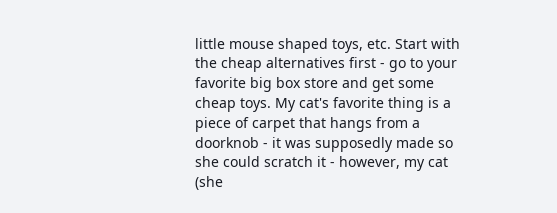little mouse shaped toys, etc. Start with the cheap alternatives first - go to your favorite big box store and get some cheap toys. My cat's favorite thing is a piece of carpet that hangs from a doorknob - it was supposedly made so she could scratch it - however, my cat (she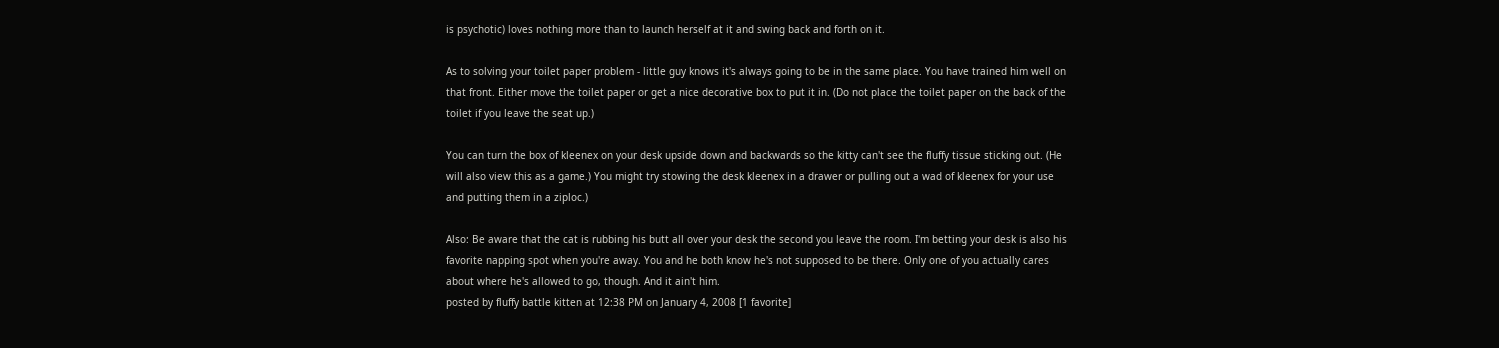is psychotic) loves nothing more than to launch herself at it and swing back and forth on it.

As to solving your toilet paper problem - little guy knows it's always going to be in the same place. You have trained him well on that front. Either move the toilet paper or get a nice decorative box to put it in. (Do not place the toilet paper on the back of the toilet if you leave the seat up.)

You can turn the box of kleenex on your desk upside down and backwards so the kitty can't see the fluffy tissue sticking out. (He will also view this as a game.) You might try stowing the desk kleenex in a drawer or pulling out a wad of kleenex for your use and putting them in a ziploc.)

Also: Be aware that the cat is rubbing his butt all over your desk the second you leave the room. I'm betting your desk is also his favorite napping spot when you're away. You and he both know he's not supposed to be there. Only one of you actually cares about where he's allowed to go, though. And it ain't him.
posted by fluffy battle kitten at 12:38 PM on January 4, 2008 [1 favorite]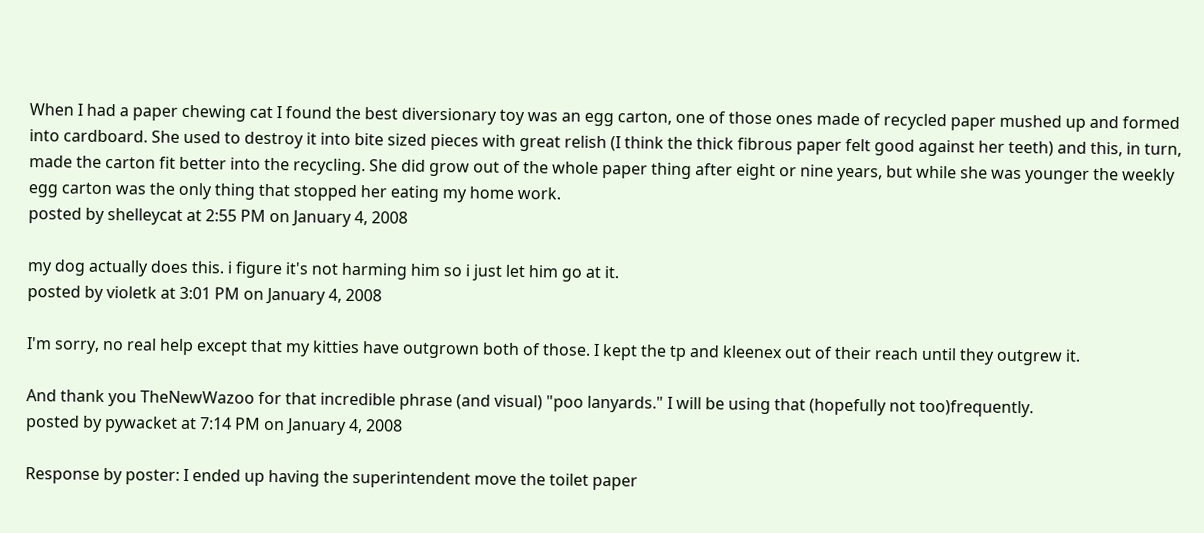When I had a paper chewing cat I found the best diversionary toy was an egg carton, one of those ones made of recycled paper mushed up and formed into cardboard. She used to destroy it into bite sized pieces with great relish (I think the thick fibrous paper felt good against her teeth) and this, in turn, made the carton fit better into the recycling. She did grow out of the whole paper thing after eight or nine years, but while she was younger the weekly egg carton was the only thing that stopped her eating my home work.
posted by shelleycat at 2:55 PM on January 4, 2008

my dog actually does this. i figure it's not harming him so i just let him go at it.
posted by violetk at 3:01 PM on January 4, 2008

I'm sorry, no real help except that my kitties have outgrown both of those. I kept the tp and kleenex out of their reach until they outgrew it.

And thank you TheNewWazoo for that incredible phrase (and visual) "poo lanyards." I will be using that (hopefully not too)frequently.
posted by pywacket at 7:14 PM on January 4, 2008

Response by poster: I ended up having the superintendent move the toilet paper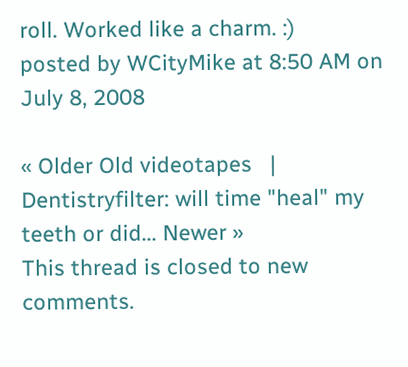roll. Worked like a charm. :)
posted by WCityMike at 8:50 AM on July 8, 2008

« Older Old videotapes   |   Dentistryfilter: will time "heal" my teeth or did... Newer »
This thread is closed to new comments.